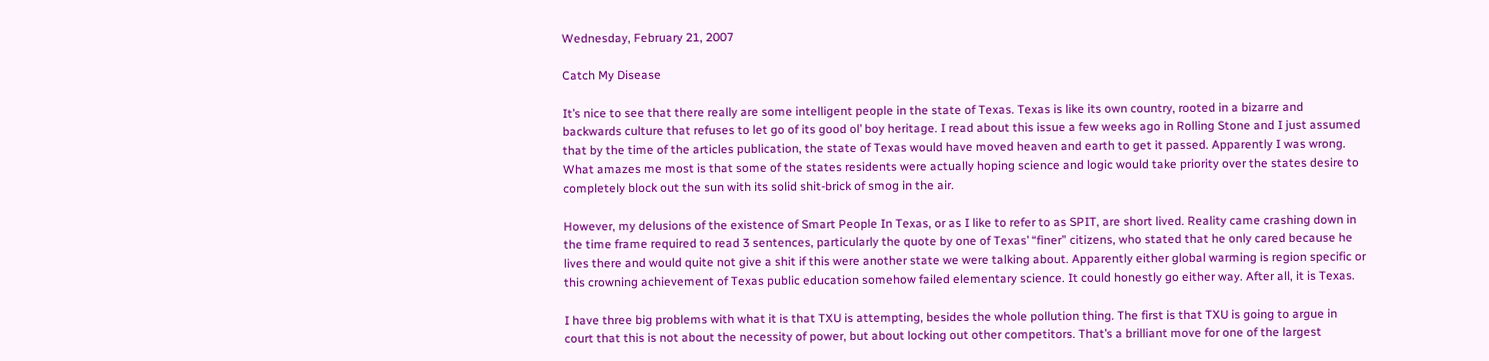Wednesday, February 21, 2007

Catch My Disease

It’s nice to see that there really are some intelligent people in the state of Texas. Texas is like its own country, rooted in a bizarre and backwards culture that refuses to let go of its good ol’ boy heritage. I read about this issue a few weeks ago in Rolling Stone and I just assumed that by the time of the articles publication, the state of Texas would have moved heaven and earth to get it passed. Apparently I was wrong. What amazes me most is that some of the states residents were actually hoping science and logic would take priority over the states desire to completely block out the sun with its solid shit-brick of smog in the air.

However, my delusions of the existence of Smart People In Texas, or as I like to refer to as SPIT, are short lived. Reality came crashing down in the time frame required to read 3 sentences, particularly the quote by one of Texas’ “finer” citizens, who stated that he only cared because he lives there and would quite not give a shit if this were another state we were talking about. Apparently either global warming is region specific or this crowning achievement of Texas public education somehow failed elementary science. It could honestly go either way. After all, it is Texas.

I have three big problems with what it is that TXU is attempting, besides the whole pollution thing. The first is that TXU is going to argue in court that this is not about the necessity of power, but about locking out other competitors. That’s a brilliant move for one of the largest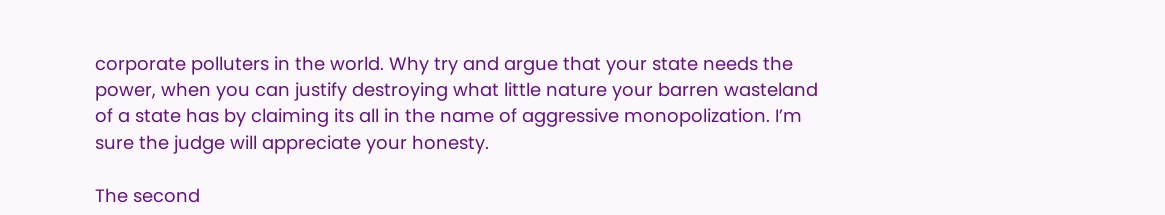corporate polluters in the world. Why try and argue that your state needs the power, when you can justify destroying what little nature your barren wasteland of a state has by claiming its all in the name of aggressive monopolization. I’m sure the judge will appreciate your honesty.

The second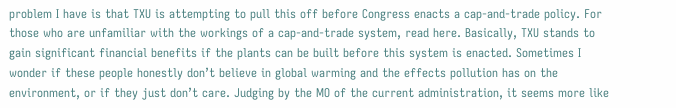problem I have is that TXU is attempting to pull this off before Congress enacts a cap-and-trade policy. For those who are unfamiliar with the workings of a cap-and-trade system, read here. Basically, TXU stands to gain significant financial benefits if the plants can be built before this system is enacted. Sometimes I wonder if these people honestly don’t believe in global warming and the effects pollution has on the environment, or if they just don’t care. Judging by the MO of the current administration, it seems more like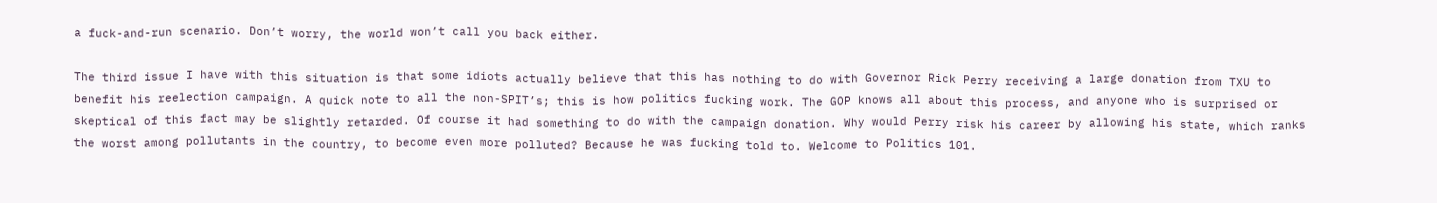a fuck-and-run scenario. Don’t worry, the world won’t call you back either.

The third issue I have with this situation is that some idiots actually believe that this has nothing to do with Governor Rick Perry receiving a large donation from TXU to benefit his reelection campaign. A quick note to all the non-SPIT’s; this is how politics fucking work. The GOP knows all about this process, and anyone who is surprised or skeptical of this fact may be slightly retarded. Of course it had something to do with the campaign donation. Why would Perry risk his career by allowing his state, which ranks the worst among pollutants in the country, to become even more polluted? Because he was fucking told to. Welcome to Politics 101.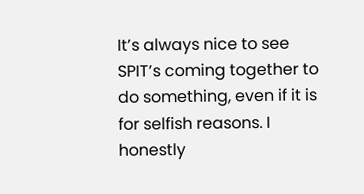It’s always nice to see SPIT’s coming together to do something, even if it is for selfish reasons. I honestly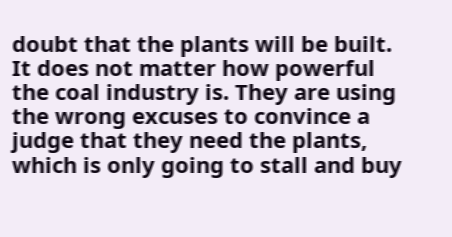doubt that the plants will be built. It does not matter how powerful the coal industry is. They are using the wrong excuses to convince a judge that they need the plants, which is only going to stall and buy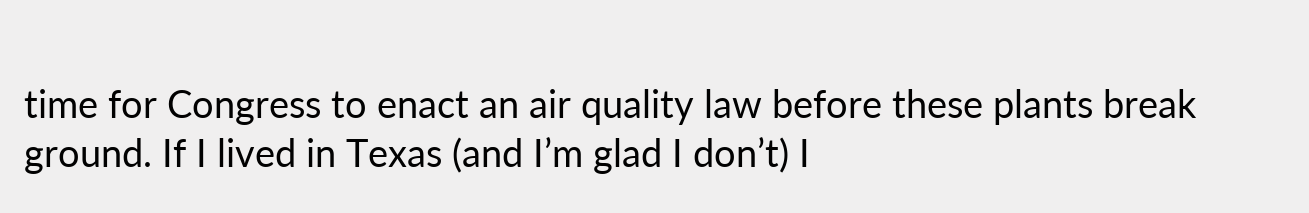time for Congress to enact an air quality law before these plants break ground. If I lived in Texas (and I’m glad I don’t) I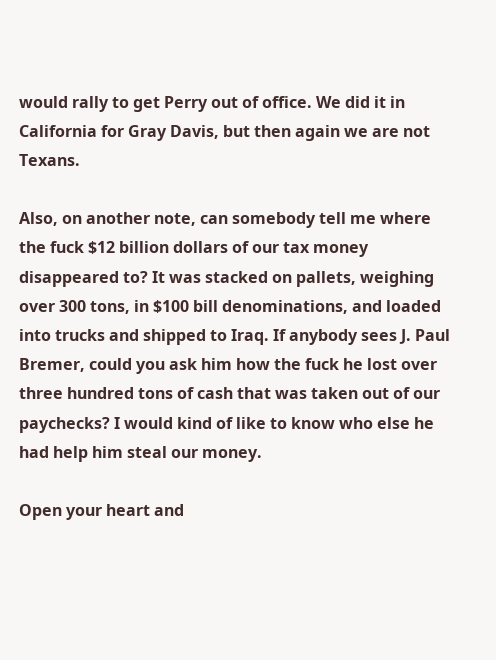would rally to get Perry out of office. We did it in California for Gray Davis, but then again we are not Texans.

Also, on another note, can somebody tell me where the fuck $12 billion dollars of our tax money disappeared to? It was stacked on pallets, weighing over 300 tons, in $100 bill denominations, and loaded into trucks and shipped to Iraq. If anybody sees J. Paul Bremer, could you ask him how the fuck he lost over three hundred tons of cash that was taken out of our paychecks? I would kind of like to know who else he had help him steal our money.

Open your heart and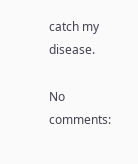catch my disease.

No comments: